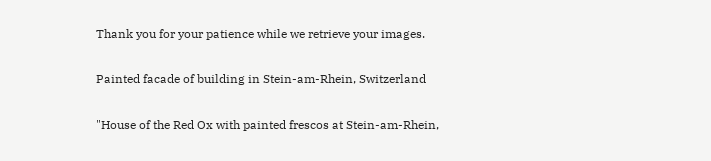Thank you for your patience while we retrieve your images.

Painted facade of building in Stein-am-Rhein, Switzerland

"House of the Red Ox with painted frescos at Stein-am-Rhein,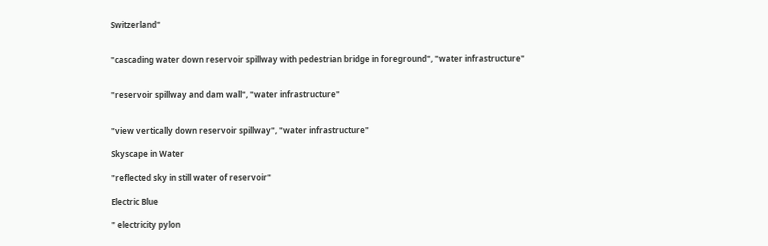Switzerland"


"cascading water down reservoir spillway with pedestrian bridge in foreground", "water infrastructure"


"reservoir spillway and dam wall", "water infrastructure"


"view vertically down reservoir spillway", "water infrastructure"

Skyscape in Water

"reflected sky in still water of reservoir"

Electric Blue

" electricity pylon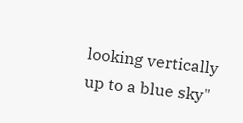looking vertically up to a blue sky"